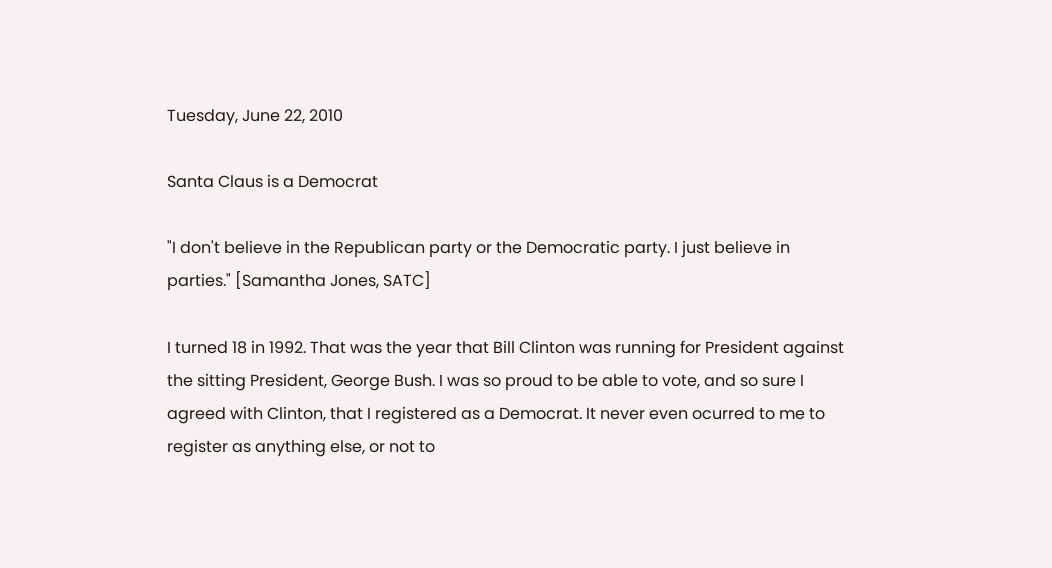Tuesday, June 22, 2010

Santa Claus is a Democrat

"I don't believe in the Republican party or the Democratic party. I just believe in parties." [Samantha Jones, SATC]

I turned 18 in 1992. That was the year that Bill Clinton was running for President against the sitting President, George Bush. I was so proud to be able to vote, and so sure I agreed with Clinton, that I registered as a Democrat. It never even ocurred to me to register as anything else, or not to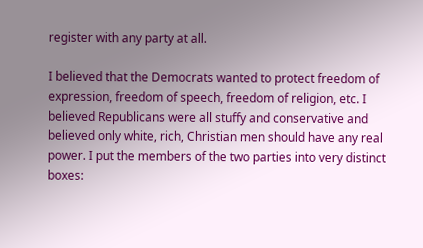register with any party at all.

I believed that the Democrats wanted to protect freedom of expression, freedom of speech, freedom of religion, etc. I believed Republicans were all stuffy and conservative and believed only white, rich, Christian men should have any real power. I put the members of the two parties into very distinct boxes: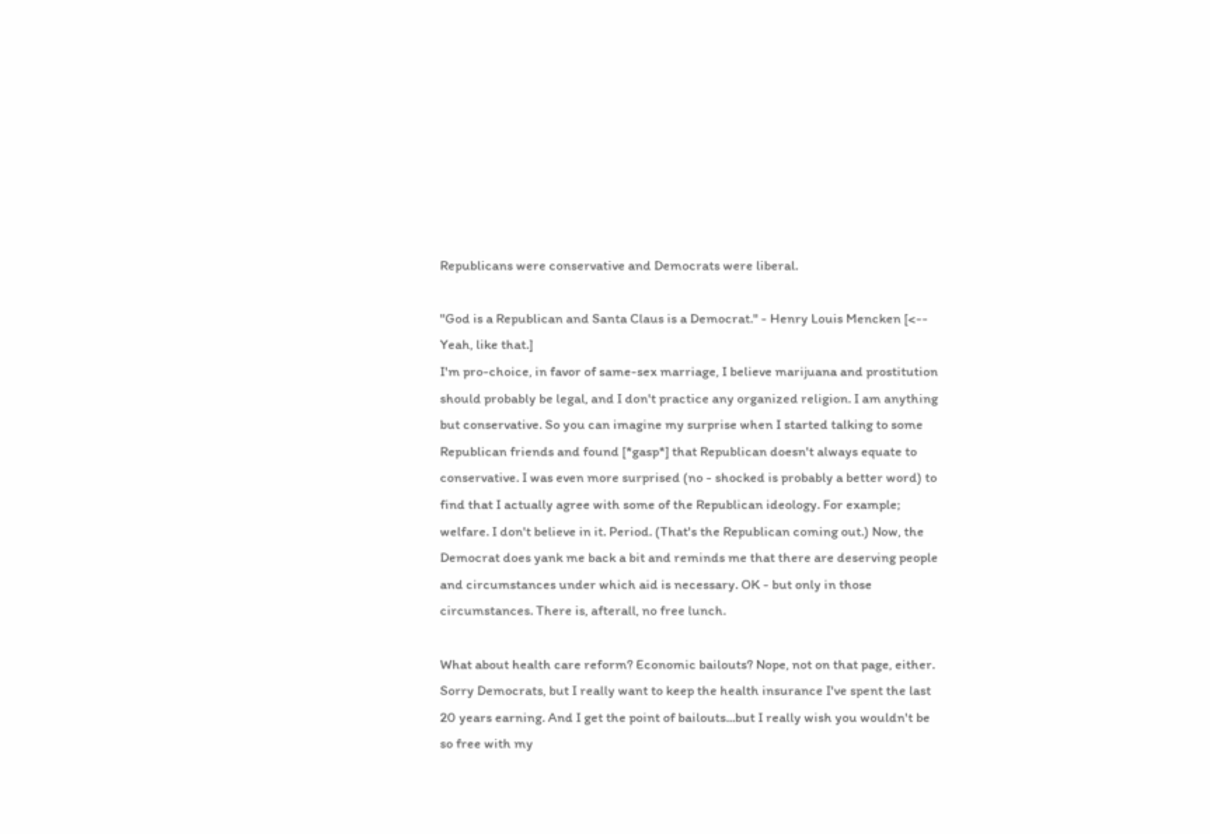Republicans were conservative and Democrats were liberal.

"God is a Republican and Santa Claus is a Democrat." - Henry Louis Mencken [<-- Yeah, like that.]
I'm pro-choice, in favor of same-sex marriage, I believe marijuana and prostitution should probably be legal, and I don't practice any organized religion. I am anything but conservative. So you can imagine my surprise when I started talking to some Republican friends and found [*gasp*] that Republican doesn't always equate to conservative. I was even more surprised (no - shocked is probably a better word) to find that I actually agree with some of the Republican ideology. For example; welfare. I don't believe in it. Period. (That's the Republican coming out.) Now, the Democrat does yank me back a bit and reminds me that there are deserving people and circumstances under which aid is necessary. OK - but only in those circumstances. There is, afterall, no free lunch.

What about health care reform? Economic bailouts? Nope, not on that page, either. Sorry Democrats, but I really want to keep the health insurance I've spent the last 20 years earning. And I get the point of bailouts...but I really wish you wouldn't be so free with my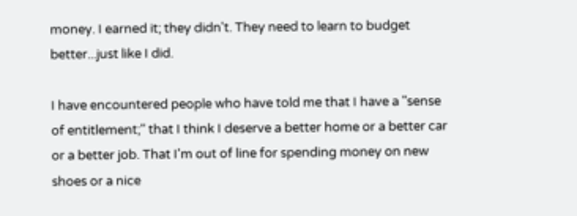money. I earned it; they didn't. They need to learn to budget better...just like I did.

I have encountered people who have told me that I have a "sense of entitlement;" that I think I deserve a better home or a better car or a better job. That I'm out of line for spending money on new shoes or a nice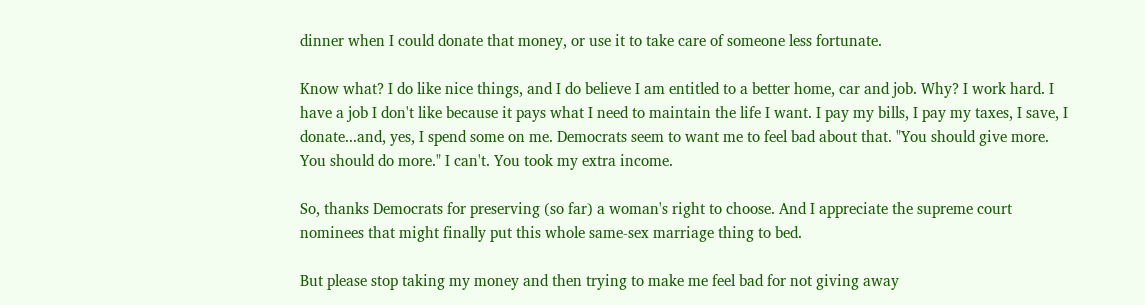dinner when I could donate that money, or use it to take care of someone less fortunate.

Know what? I do like nice things, and I do believe I am entitled to a better home, car and job. Why? I work hard. I have a job I don't like because it pays what I need to maintain the life I want. I pay my bills, I pay my taxes, I save, I donate...and, yes, I spend some on me. Democrats seem to want me to feel bad about that. "You should give more. You should do more." I can't. You took my extra income.

So, thanks Democrats for preserving (so far) a woman's right to choose. And I appreciate the supreme court nominees that might finally put this whole same-sex marriage thing to bed.

But please stop taking my money and then trying to make me feel bad for not giving away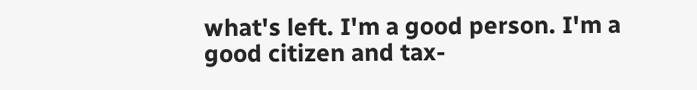what's left. I'm a good person. I'm a good citizen and tax-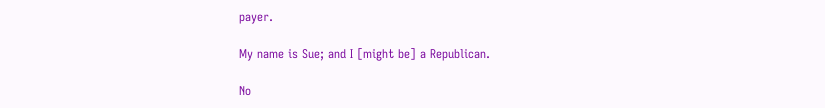payer.

My name is Sue; and I [might be] a Republican.

No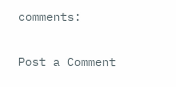comments:

Post a Comment